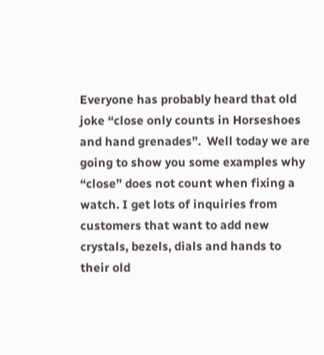Everyone has probably heard that old joke “close only counts in Horseshoes and hand grenades”.  Well today we are going to show you some examples why “close” does not count when fixing a watch. I get lots of inquiries from customers that want to add new crystals, bezels, dials and hands to their old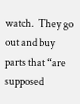watch.  They go out and buy parts that “are supposed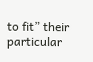to fit” their particular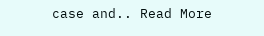case and.. Read More